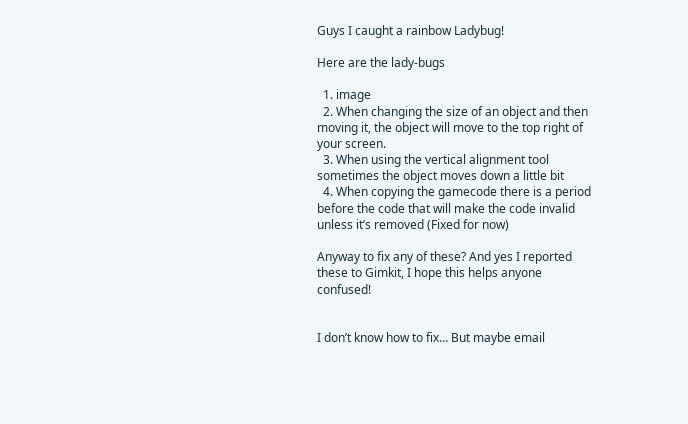Guys I caught a rainbow Ladybug!

Here are the lady-bugs

  1. image
  2. When changing the size of an object and then moving it, the object will move to the top right of your screen.
  3. When using the vertical alignment tool sometimes the object moves down a little bit
  4. When copying the gamecode there is a period before the code that will make the code invalid unless it’s removed (Fixed for now)

Anyway to fix any of these? And yes I reported these to Gimkit, I hope this helps anyone confused!


I don’t know how to fix… But maybe email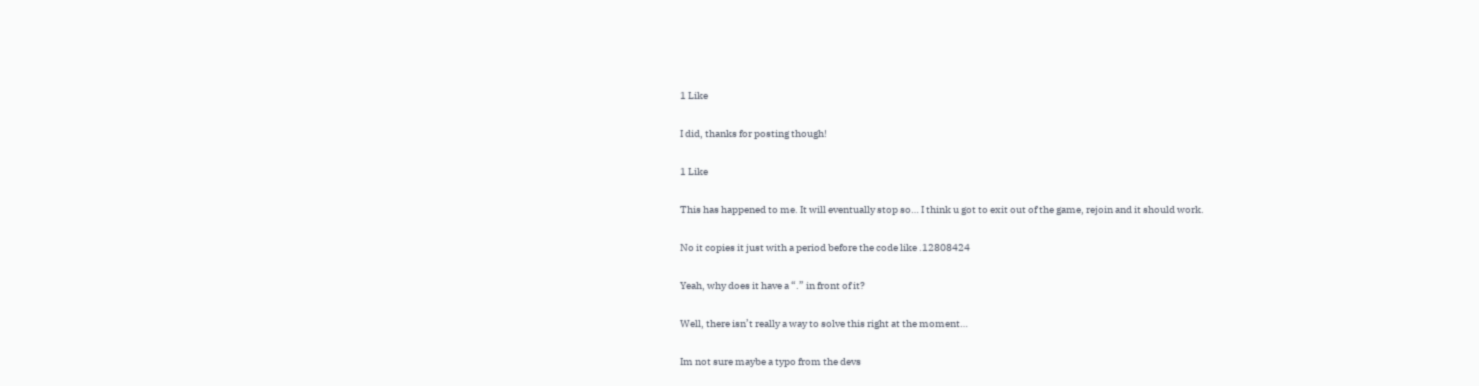1 Like

I did, thanks for posting though!

1 Like

This has happened to me. It will eventually stop so… I think u got to exit out of the game, rejoin and it should work.

No it copies it just with a period before the code like .12808424

Yeah, why does it have a “.” in front of it?

Well, there isn’t really a way to solve this right at the moment…

Im not sure maybe a typo from the devs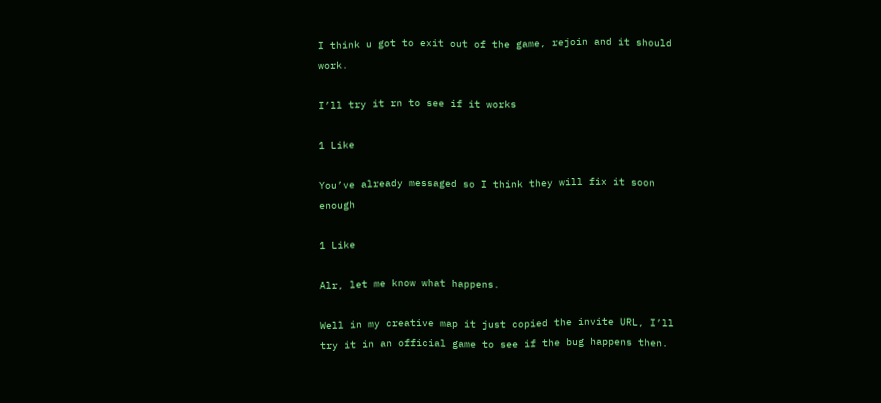I think u got to exit out of the game, rejoin and it should work.

I’ll try it rn to see if it works

1 Like

You’ve already messaged so I think they will fix it soon enough

1 Like

Alr, let me know what happens.

Well in my creative map it just copied the invite URL, I’ll try it in an official game to see if the bug happens then.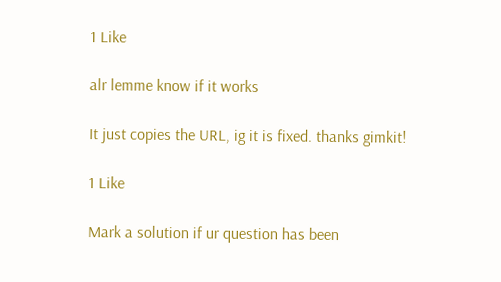1 Like

alr lemme know if it works

It just copies the URL, ig it is fixed. thanks gimkit!

1 Like

Mark a solution if ur question has been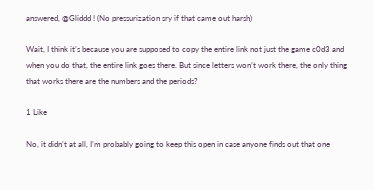answered, @Gliddd ! (No pressurization sry if that came out harsh)

Wait, I think it’s because you are supposed to copy the entire link not just the game c0d3 and when you do that, the entire link goes there. But since letters won’t work there, the only thing that works there are the numbers and the periods?

1 Like

No, it didn’t at all, I’m probably going to keep this open in case anyone finds out that one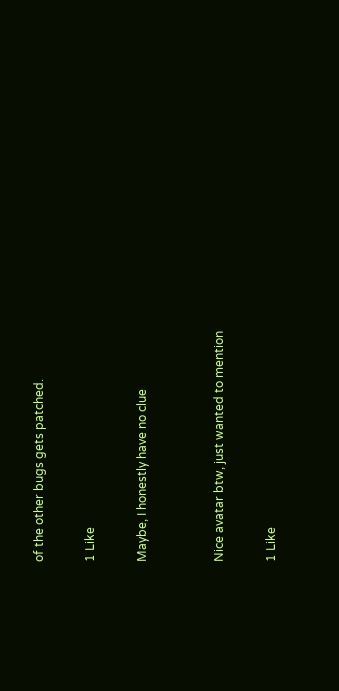of the other bugs gets patched.

1 Like

Maybe, I honestly have no clue


Nice avatar btw, just wanted to mention

1 Like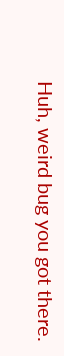Huh, weird bug you got there.